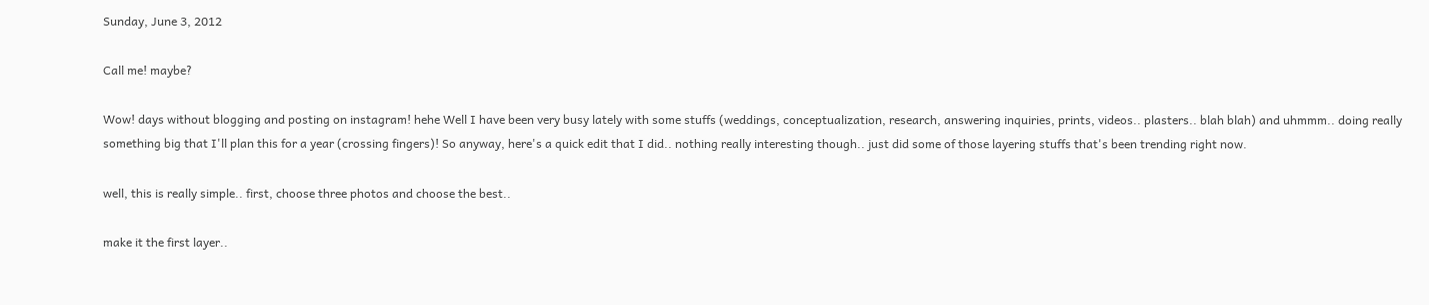Sunday, June 3, 2012

Call me! maybe?

Wow! days without blogging and posting on instagram! hehe Well I have been very busy lately with some stuffs (weddings, conceptualization, research, answering inquiries, prints, videos.. plasters.. blah blah) and uhmmm.. doing really something big that I'll plan this for a year (crossing fingers)! So anyway, here's a quick edit that I did.. nothing really interesting though.. just did some of those layering stuffs that's been trending right now.

well, this is really simple.. first, choose three photos and choose the best..

make it the first layer..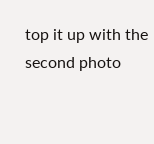top it up with the second photo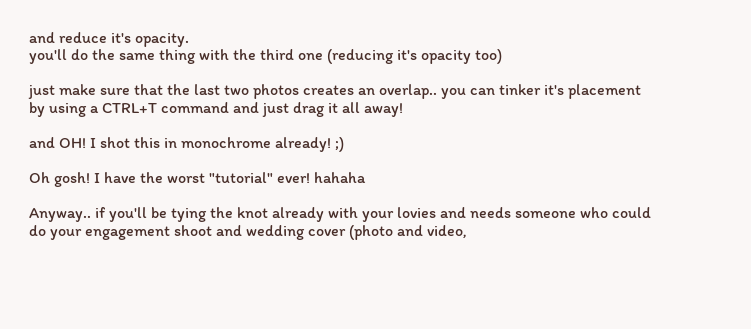and reduce it's opacity.
you'll do the same thing with the third one (reducing it's opacity too)

just make sure that the last two photos creates an overlap.. you can tinker it's placement
by using a CTRL+T command and just drag it all away!

and OH! I shot this in monochrome already! ;)

Oh gosh! I have the worst "tutorial" ever! hahaha

Anyway.. if you'll be tying the knot already with your lovies and needs someone who could do your engagement shoot and wedding cover (photo and video,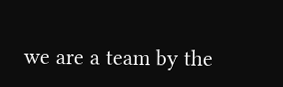we are a team by the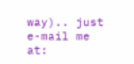way).. just e-mail me at: